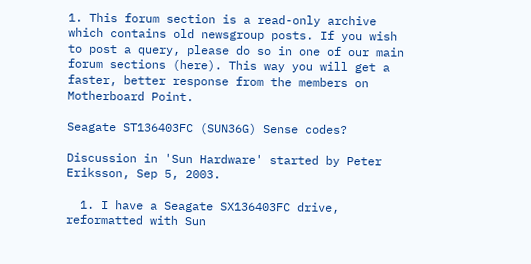1. This forum section is a read-only archive which contains old newsgroup posts. If you wish to post a query, please do so in one of our main forum sections (here). This way you will get a faster, better response from the members on Motherboard Point.

Seagate ST136403FC (SUN36G) Sense codes?

Discussion in 'Sun Hardware' started by Peter Eriksson, Sep 5, 2003.

  1. I have a Seagate SX136403FC drive, reformatted with Sun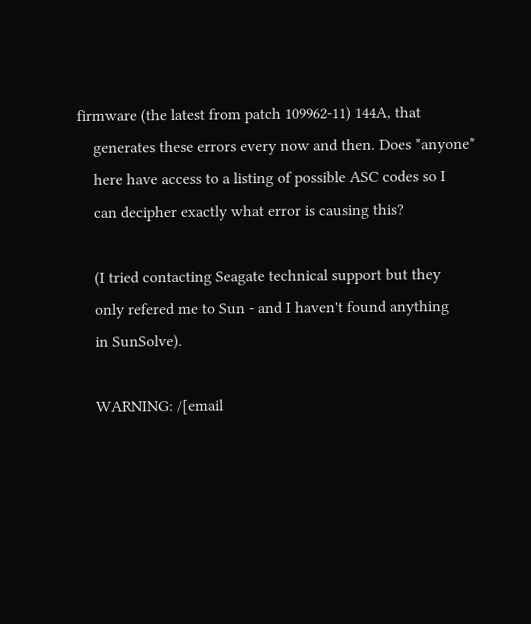firmware (the latest from patch 109962-11) 144A, that
    generates these errors every now and then. Does *anyone*
    here have access to a listing of possible ASC codes so I
    can decipher exactly what error is causing this?

    (I tried contacting Seagate technical support but they
    only refered me to Sun - and I haven't found anything
    in SunSolve).

    WARNING: /[email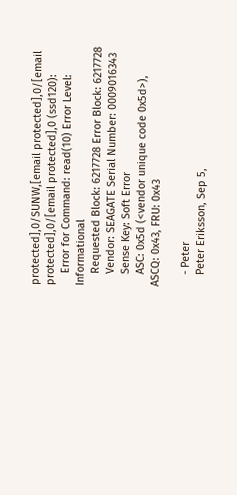protected],0/SUNW,[email protected],0/[email protected],0/[email protected],0 (ssd120):
    Error for Command: read(10) Error Level: Informational
    Requested Block: 6217728 Error Block: 6217728
    Vendor: SEAGATE Serial Number: 0009016343
    Sense Key: Soft Error
    ASC: 0x5d (<vendor unique code 0x5d>), ASCQ: 0x43, FRU: 0x43

    - Peter
    Peter Eriksson, Sep 5,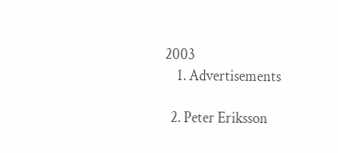2003
    1. Advertisements

  2. Peter Eriksson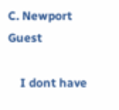C. Newport Guest

    I dont have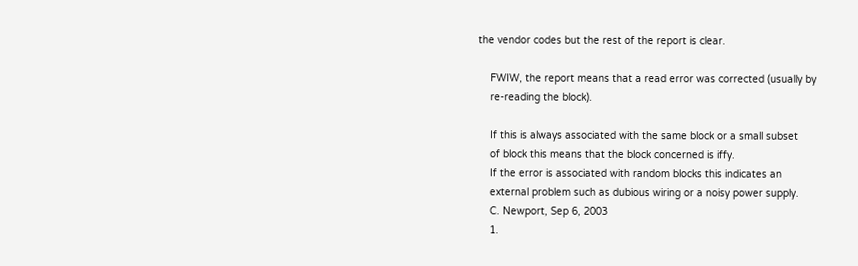the vendor codes but the rest of the report is clear.

    FWIW, the report means that a read error was corrected (usually by
    re-reading the block).

    If this is always associated with the same block or a small subset
    of block this means that the block concerned is iffy.
    If the error is associated with random blocks this indicates an
    external problem such as dubious wiring or a noisy power supply.
    C. Newport, Sep 6, 2003
    1.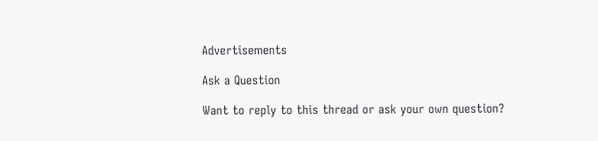Advertisements

Ask a Question

Want to reply to this thread or ask your own question?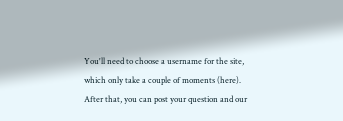You'll need to choose a username for the site, which only take a couple of moments (here). After that, you can post your question and our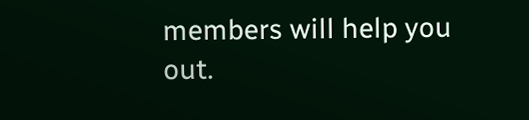members will help you out.